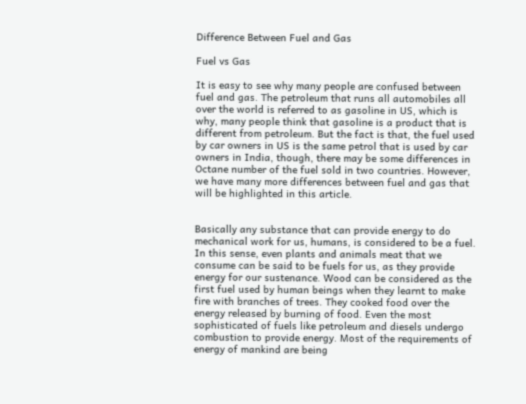Difference Between Fuel and Gas

Fuel vs Gas

It is easy to see why many people are confused between fuel and gas. The petroleum that runs all automobiles all over the world is referred to as gasoline in US, which is why, many people think that gasoline is a product that is different from petroleum. But the fact is that, the fuel used by car owners in US is the same petrol that is used by car owners in India, though, there may be some differences in Octane number of the fuel sold in two countries. However, we have many more differences between fuel and gas that will be highlighted in this article.


Basically any substance that can provide energy to do mechanical work for us, humans, is considered to be a fuel. In this sense, even plants and animals meat that we consume can be said to be fuels for us, as they provide energy for our sustenance. Wood can be considered as the first fuel used by human beings when they learnt to make fire with branches of trees. They cooked food over the energy released by burning of food. Even the most sophisticated of fuels like petroleum and diesels undergo combustion to provide energy. Most of the requirements of energy of mankind are being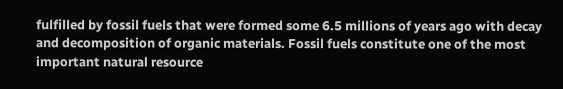fulfilled by fossil fuels that were formed some 6.5 millions of years ago with decay and decomposition of organic materials. Fossil fuels constitute one of the most important natural resource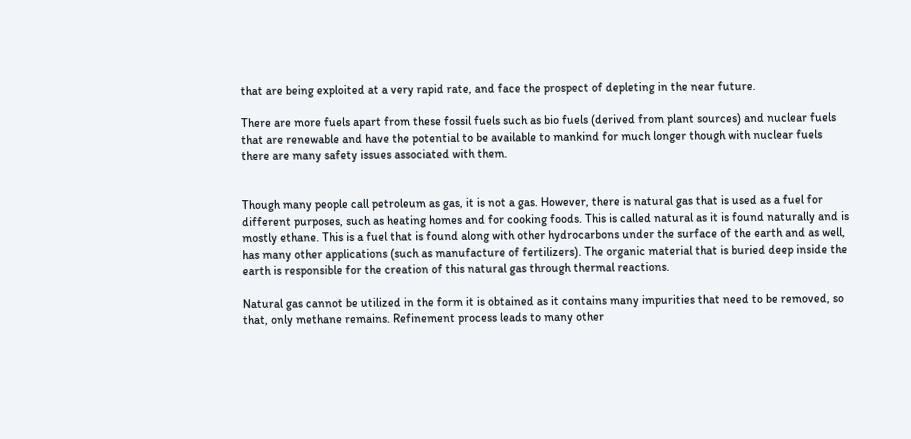that are being exploited at a very rapid rate, and face the prospect of depleting in the near future.

There are more fuels apart from these fossil fuels such as bio fuels (derived from plant sources) and nuclear fuels that are renewable and have the potential to be available to mankind for much longer though with nuclear fuels there are many safety issues associated with them.


Though many people call petroleum as gas, it is not a gas. However, there is natural gas that is used as a fuel for different purposes, such as heating homes and for cooking foods. This is called natural as it is found naturally and is mostly ethane. This is a fuel that is found along with other hydrocarbons under the surface of the earth and as well, has many other applications (such as manufacture of fertilizers). The organic material that is buried deep inside the earth is responsible for the creation of this natural gas through thermal reactions.

Natural gas cannot be utilized in the form it is obtained as it contains many impurities that need to be removed, so that, only methane remains. Refinement process leads to many other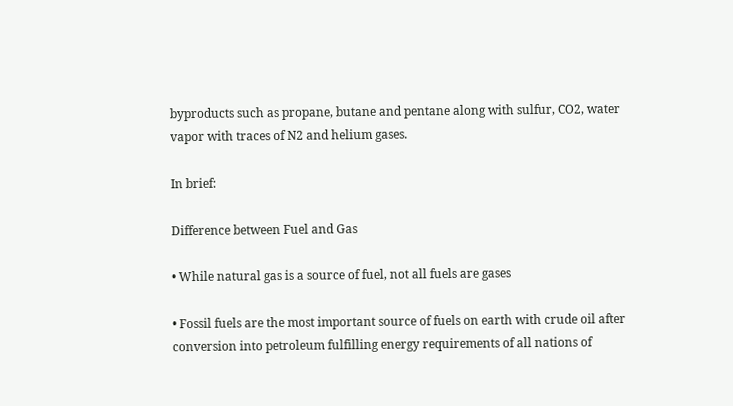byproducts such as propane, butane and pentane along with sulfur, CO2, water vapor with traces of N2 and helium gases.

In brief:

Difference between Fuel and Gas

• While natural gas is a source of fuel, not all fuels are gases

• Fossil fuels are the most important source of fuels on earth with crude oil after conversion into petroleum fulfilling energy requirements of all nations of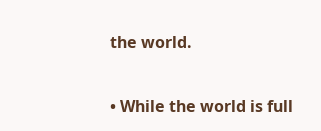the world.

• While the world is full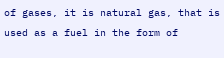of gases, it is natural gas, that is used as a fuel in the form of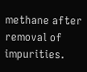methane after removal of impurities.